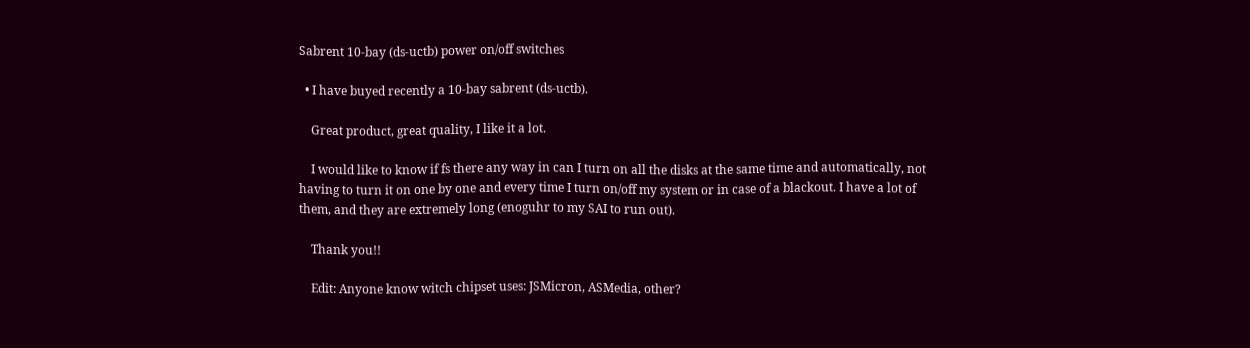Sabrent 10-bay (ds-uctb) power on/off switches

  • I have buyed recently a 10-bay sabrent (ds-uctb).

    Great product, great quality, I like it a lot.

    I would like to know if fs there any way in can I turn on all the disks at the same time and automatically, not having to turn it on one by one and every time I turn on/off my system or in case of a blackout. I have a lot of them, and they are extremely long (enoguhr to my SAI to run out).

    Thank you!!

    Edit: Anyone know witch chipset uses: JSMicron, ASMedia, other?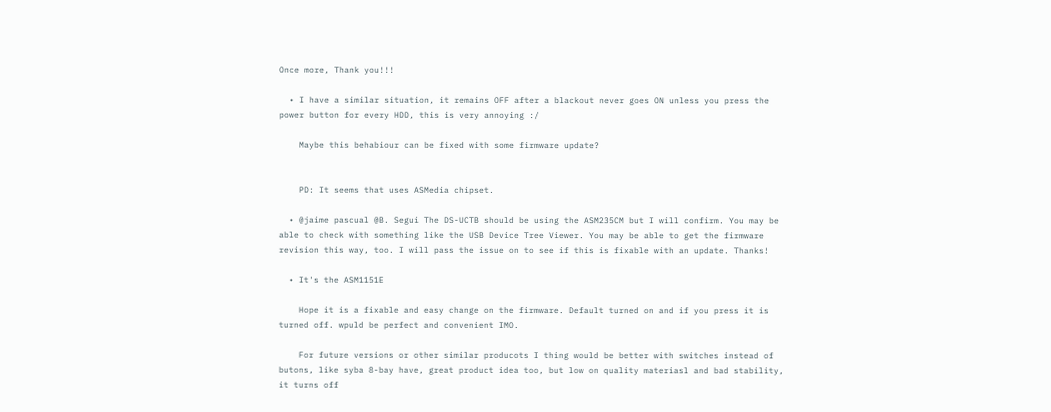Once more, Thank you!!!

  • I have a similar situation, it remains OFF after a blackout never goes ON unless you press the power button for every HDD, this is very annoying :/

    Maybe this behabiour can be fixed with some firmware update?


    PD: It seems that uses ASMedia chipset.

  • @jaime pascual @B. Segui The DS-UCTB should be using the ASM235CM but I will confirm. You may be able to check with something like the USB Device Tree Viewer. You may be able to get the firmware revision this way, too. I will pass the issue on to see if this is fixable with an update. Thanks!

  • It's the ASM1151E

    Hope it is a fixable and easy change on the firmware. Default turned on and if you press it is turned off. wpuld be perfect and convenient IMO.

    For future versions or other similar producots I thing would be better with switches instead of butons, like syba 8-bay have, great product idea too, but low on quality materiasl and bad stability, it turns off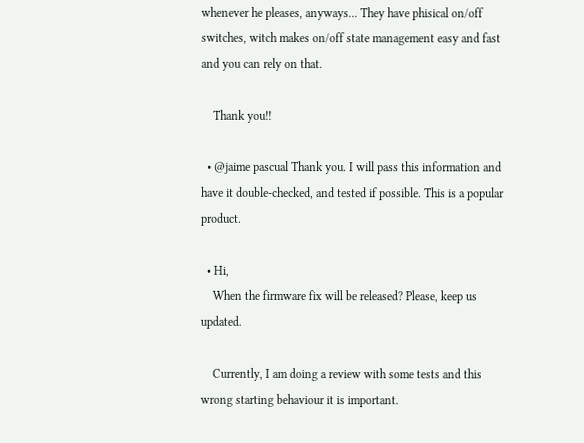whenever he pleases, anyways... They have phisical on/off switches, witch makes on/off state management easy and fast and you can rely on that.

    Thank you!!

  • @jaime pascual Thank you. I will pass this information and have it double-checked, and tested if possible. This is a popular product.

  • Hi,
    When the firmware fix will be released? Please, keep us updated.

    Currently, I am doing a review with some tests and this wrong starting behaviour it is important.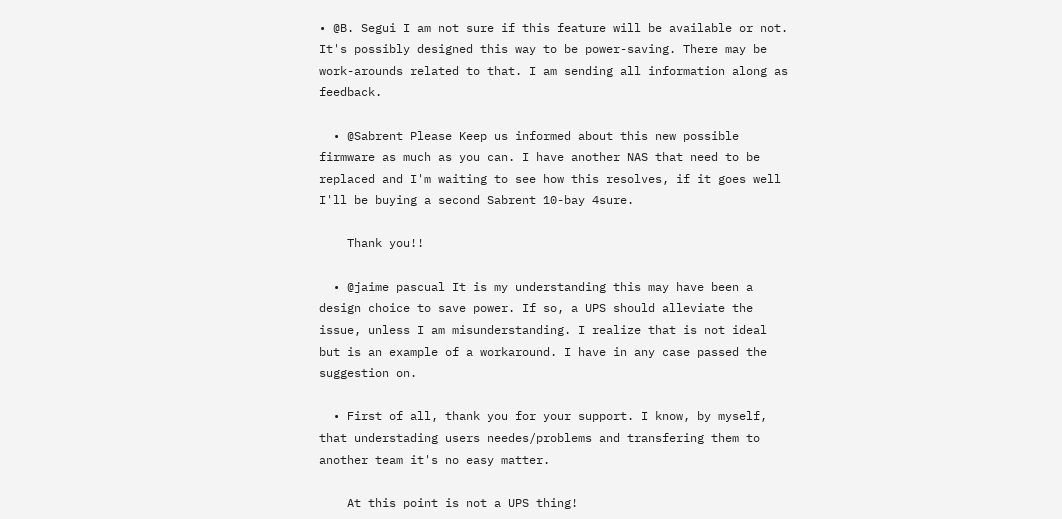• @B. Segui I am not sure if this feature will be available or not. It's possibly designed this way to be power-saving. There may be work-arounds related to that. I am sending all information along as feedback.

  • @Sabrent Please Keep us informed about this new possible firmware as much as you can. I have another NAS that need to be replaced and I'm waiting to see how this resolves, if it goes well I'll be buying a second Sabrent 10-bay 4sure.

    Thank you!!

  • @jaime pascual It is my understanding this may have been a design choice to save power. If so, a UPS should alleviate the issue, unless I am misunderstanding. I realize that is not ideal but is an example of a workaround. I have in any case passed the suggestion on.

  • First of all, thank you for your support. I know, by myself, that understading users needes/problems and transfering them to another team it's no easy matter.

    At this point is not a UPS thing!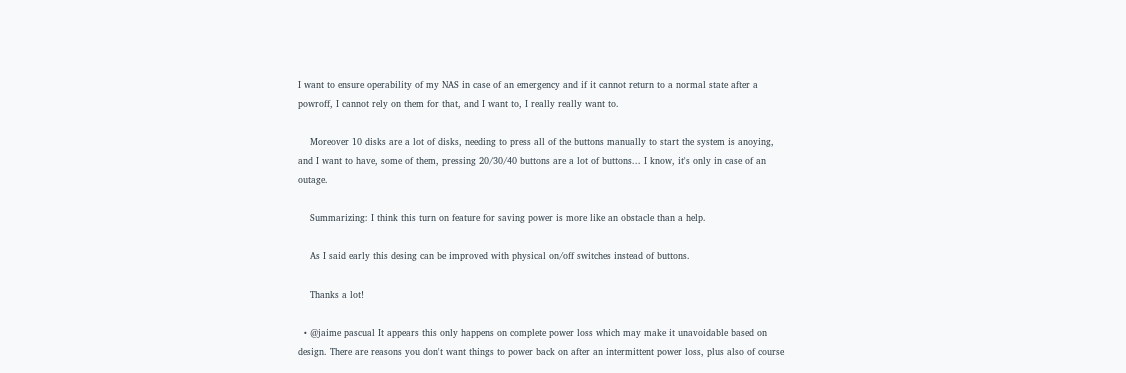I want to ensure operability of my NAS in case of an emergency and if it cannot return to a normal state after a powroff, I cannot rely on them for that, and I want to, I really really want to.

    Moreover 10 disks are a lot of disks, needing to press all of the buttons manually to start the system is anoying, and I want to have, some of them, pressing 20/30/40 buttons are a lot of buttons... I know, it's only in case of an outage.

    Summarizing: I think this turn on feature for saving power is more like an obstacle than a help.

    As I said early this desing can be improved with physical on/off switches instead of buttons.

    Thanks a lot!

  • @jaime pascual It appears this only happens on complete power loss which may make it unavoidable based on design. There are reasons you don't want things to power back on after an intermittent power loss, plus also of course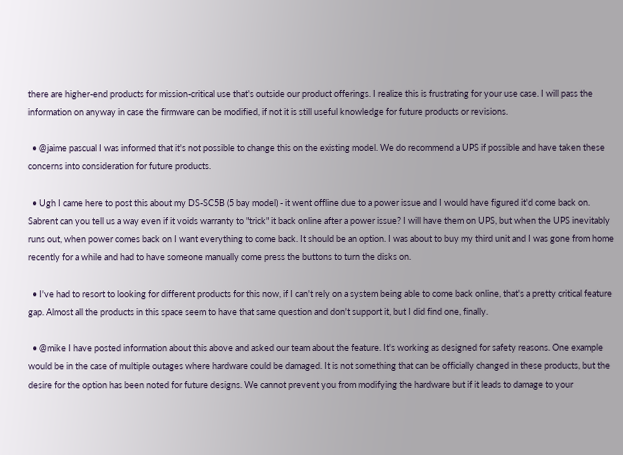there are higher-end products for mission-critical use that's outside our product offerings. I realize this is frustrating for your use case. I will pass the information on anyway in case the firmware can be modified, if not it is still useful knowledge for future products or revisions.

  • @jaime pascual I was informed that it's not possible to change this on the existing model. We do recommend a UPS if possible and have taken these concerns into consideration for future products.

  • Ugh I came here to post this about my DS-SC5B (5 bay model) - it went offline due to a power issue and I would have figured it'd come back on. Sabrent can you tell us a way even if it voids warranty to "trick" it back online after a power issue? I will have them on UPS, but when the UPS inevitably runs out, when power comes back on I want everything to come back. It should be an option. I was about to buy my third unit and I was gone from home recently for a while and had to have someone manually come press the buttons to turn the disks on.

  • I've had to resort to looking for different products for this now, if I can't rely on a system being able to come back online, that's a pretty critical feature gap. Almost all the products in this space seem to have that same question and don't support it, but I did find one, finally.

  • @mike I have posted information about this above and asked our team about the feature. It's working as designed for safety reasons. One example would be in the case of multiple outages where hardware could be damaged. It is not something that can be officially changed in these products, but the desire for the option has been noted for future designs. We cannot prevent you from modifying the hardware but if it leads to damage to your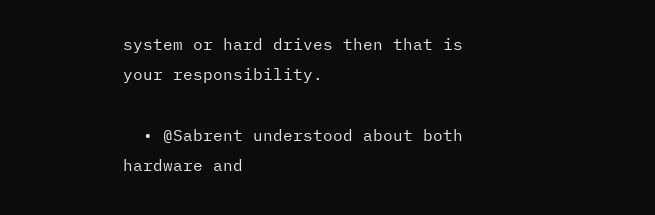system or hard drives then that is your responsibility.

  • @Sabrent understood about both hardware and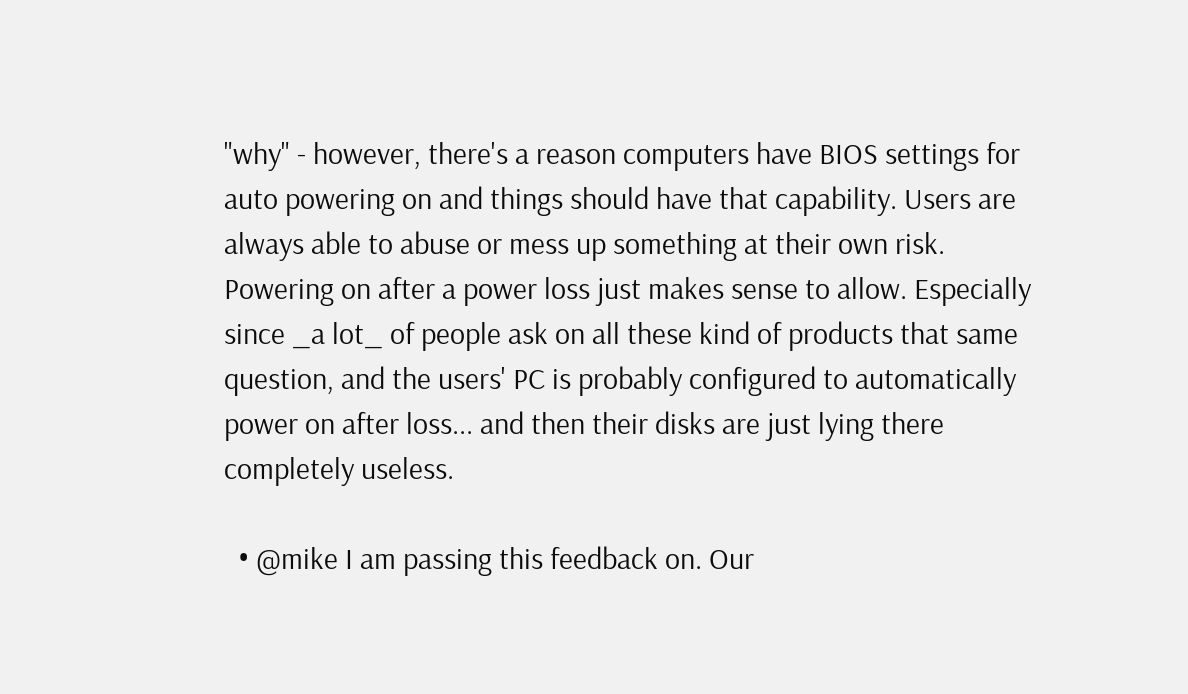"why" - however, there's a reason computers have BIOS settings for auto powering on and things should have that capability. Users are always able to abuse or mess up something at their own risk. Powering on after a power loss just makes sense to allow. Especially since _a lot_ of people ask on all these kind of products that same question, and the users' PC is probably configured to automatically power on after loss... and then their disks are just lying there completely useless.

  • @mike I am passing this feedback on. Our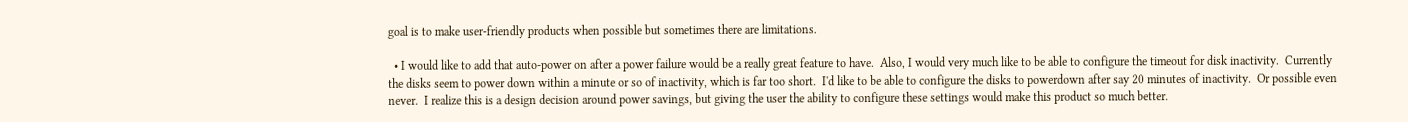goal is to make user-friendly products when possible but sometimes there are limitations.

  • I would like to add that auto-power on after a power failure would be a really great feature to have.  Also, I would very much like to be able to configure the timeout for disk inactivity.  Currently the disks seem to power down within a minute or so of inactivity, which is far too short.  I'd like to be able to configure the disks to powerdown after say 20 minutes of inactivity.  Or possible even never.  I realize this is a design decision around power savings, but giving the user the ability to configure these settings would make this product so much better.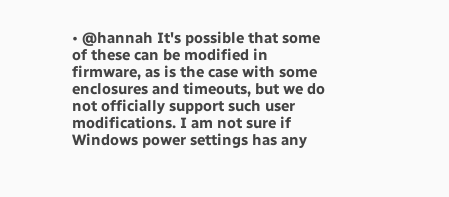• @hannah It's possible that some of these can be modified in firmware, as is the case with some enclosures and timeouts, but we do not officially support such user modifications. I am not sure if Windows power settings has any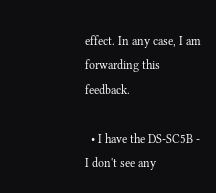effect. In any case, I am forwarding this feedback.

  • I have the DS-SC5B - I don't see any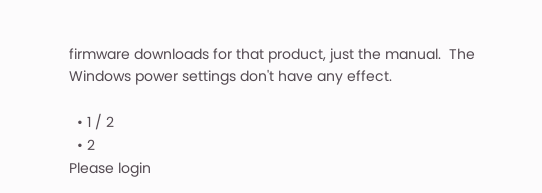firmware downloads for that product, just the manual.  The Windows power settings don't have any effect.

  • 1 / 2
  • 2
Please login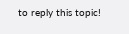to reply this topic!